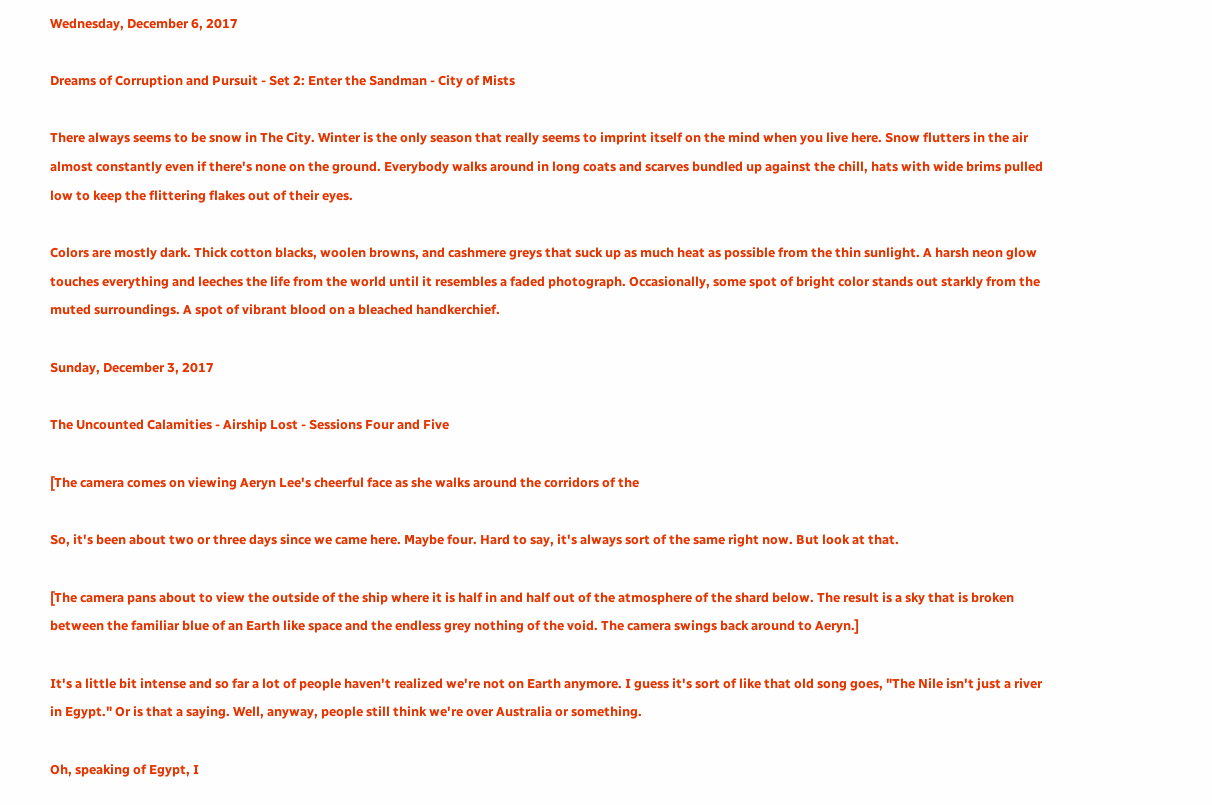Wednesday, December 6, 2017

Dreams of Corruption and Pursuit - Set 2: Enter the Sandman - City of Mists

There always seems to be snow in The City. Winter is the only season that really seems to imprint itself on the mind when you live here. Snow flutters in the air almost constantly even if there's none on the ground. Everybody walks around in long coats and scarves bundled up against the chill, hats with wide brims pulled low to keep the flittering flakes out of their eyes.

Colors are mostly dark. Thick cotton blacks, woolen browns, and cashmere greys that suck up as much heat as possible from the thin sunlight. A harsh neon glow touches everything and leeches the life from the world until it resembles a faded photograph. Occasionally, some spot of bright color stands out starkly from the muted surroundings. A spot of vibrant blood on a bleached handkerchief.

Sunday, December 3, 2017

The Uncounted Calamities - Airship Lost - Sessions Four and Five

[The camera comes on viewing Aeryn Lee's cheerful face as she walks around the corridors of the

So, it's been about two or three days since we came here. Maybe four. Hard to say, it's always sort of the same right now. But look at that.

[The camera pans about to view the outside of the ship where it is half in and half out of the atmosphere of the shard below. The result is a sky that is broken between the familiar blue of an Earth like space and the endless grey nothing of the void. The camera swings back around to Aeryn.]

It's a little bit intense and so far a lot of people haven't realized we're not on Earth anymore. I guess it's sort of like that old song goes, "The Nile isn't just a river in Egypt." Or is that a saying. Well, anyway, people still think we're over Australia or something.

Oh, speaking of Egypt, I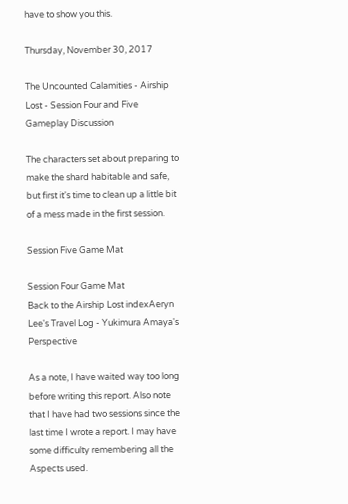have to show you this.

Thursday, November 30, 2017

The Uncounted Calamities - Airship Lost - Session Four and Five Gameplay Discussion

The characters set about preparing to make the shard habitable and safe, but first it's time to clean up a little bit of a mess made in the first session.

Session Five Game Mat

Session Four Game Mat
Back to the Airship Lost indexAeryn Lee's Travel Log - Yukimura Amaya's Perspective

As a note, I have waited way too long before writing this report. Also note that I have had two sessions since the last time I wrote a report. I may have some difficulty remembering all the Aspects used.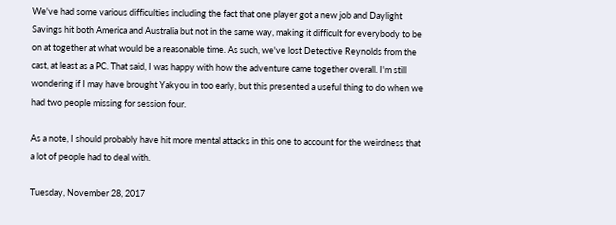We've had some various difficulties including the fact that one player got a new job and Daylight Savings hit both America and Australia but not in the same way, making it difficult for everybody to be on at together at what would be a reasonable time. As such, we've lost Detective Reynolds from the cast, at least as a PC. That said, I was happy with how the adventure came together overall. I'm still wondering if I may have brought Yakyou in too early, but this presented a useful thing to do when we had two people missing for session four.

As a note, I should probably have hit more mental attacks in this one to account for the weirdness that a lot of people had to deal with.

Tuesday, November 28, 2017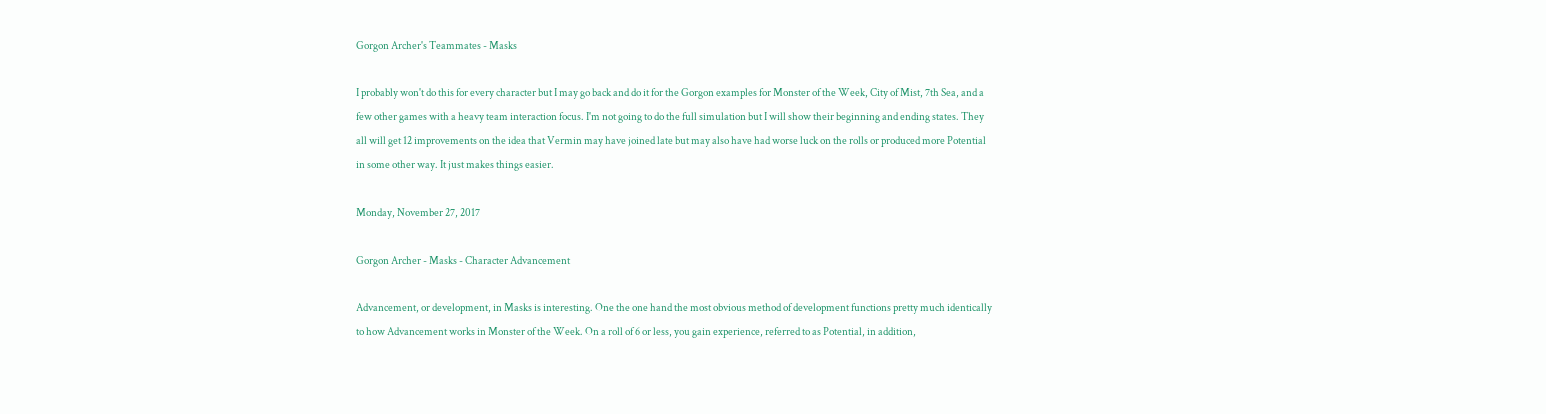Gorgon Archer's Teammates - Masks

I probably won't do this for every character but I may go back and do it for the Gorgon examples for Monster of the Week, City of Mist, 7th Sea, and a few other games with a heavy team interaction focus. I'm not going to do the full simulation but I will show their beginning and ending states. They all will get 12 improvements on the idea that Vermin may have joined late but may also have had worse luck on the rolls or produced more Potential in some other way. It just makes things easier.

Monday, November 27, 2017

Gorgon Archer - Masks - Character Advancement

Advancement, or development, in Masks is interesting. One the one hand the most obvious method of development functions pretty much identically to how Advancement works in Monster of the Week. On a roll of 6 or less, you gain experience, referred to as Potential, in addition,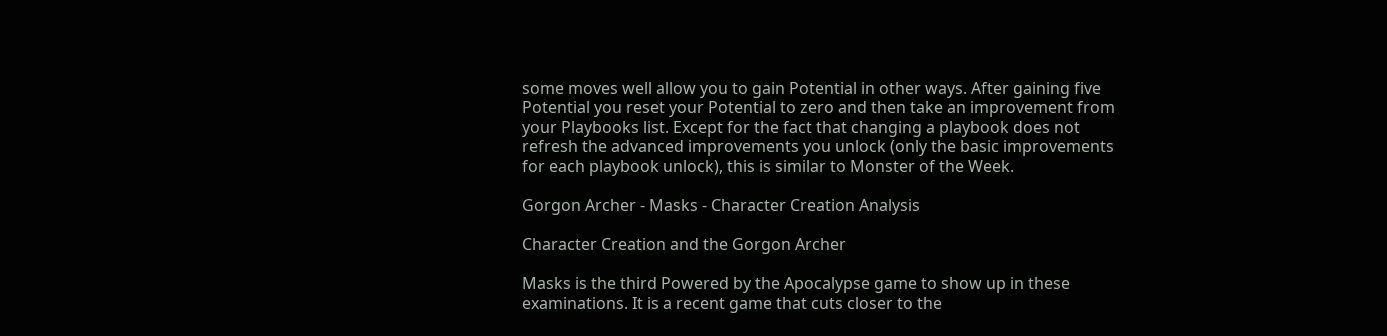some moves well allow you to gain Potential in other ways. After gaining five Potential you reset your Potential to zero and then take an improvement from your Playbooks list. Except for the fact that changing a playbook does not refresh the advanced improvements you unlock (only the basic improvements for each playbook unlock), this is similar to Monster of the Week.

Gorgon Archer - Masks - Character Creation Analysis

Character Creation and the Gorgon Archer

Masks is the third Powered by the Apocalypse game to show up in these examinations. It is a recent game that cuts closer to the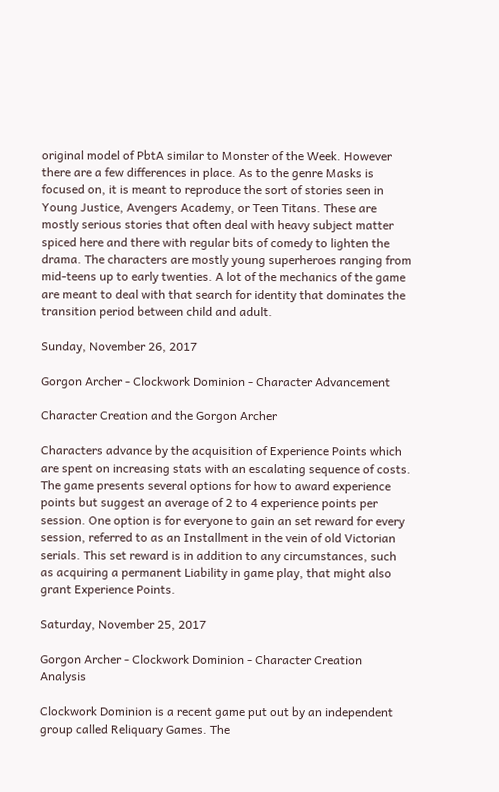original model of PbtA similar to Monster of the Week. However there are a few differences in place. As to the genre Masks is focused on, it is meant to reproduce the sort of stories seen in Young Justice, Avengers Academy, or Teen Titans. These are mostly serious stories that often deal with heavy subject matter spiced here and there with regular bits of comedy to lighten the drama. The characters are mostly young superheroes ranging from mid-teens up to early twenties. A lot of the mechanics of the game are meant to deal with that search for identity that dominates the transition period between child and adult.

Sunday, November 26, 2017

Gorgon Archer - Clockwork Dominion - Character Advancement

Character Creation and the Gorgon Archer

Characters advance by the acquisition of Experience Points which are spent on increasing stats with an escalating sequence of costs. The game presents several options for how to award experience points but suggest an average of 2 to 4 experience points per session. One option is for everyone to gain an set reward for every session, referred to as an Installment in the vein of old Victorian serials. This set reward is in addition to any circumstances, such as acquiring a permanent Liability in game play, that might also grant Experience Points.

Saturday, November 25, 2017

Gorgon Archer - Clockwork Dominion - Character Creation Analysis

Clockwork Dominion is a recent game put out by an independent group called Reliquary Games. The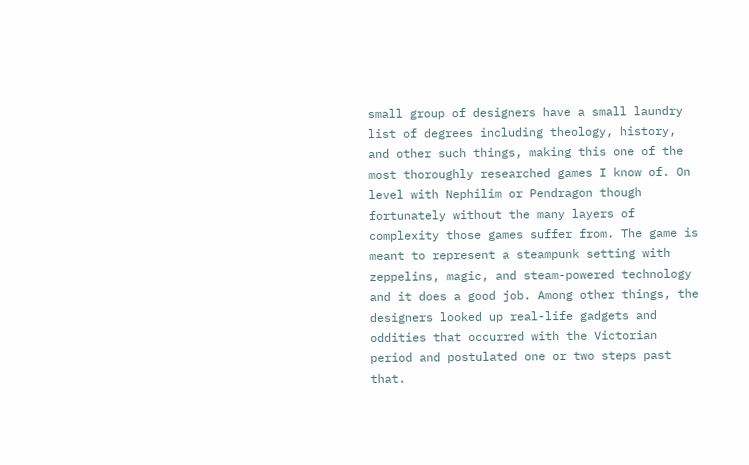small group of designers have a small laundry list of degrees including theology, history, and other such things, making this one of the most thoroughly researched games I know of. On level with Nephilim or Pendragon though fortunately without the many layers of complexity those games suffer from. The game is meant to represent a steampunk setting with zeppelins, magic, and steam-powered technology and it does a good job. Among other things, the designers looked up real-life gadgets and oddities that occurred with the Victorian period and postulated one or two steps past that.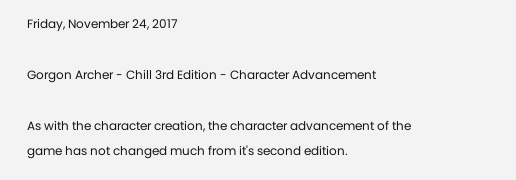Friday, November 24, 2017

Gorgon Archer - Chill 3rd Edition - Character Advancement

As with the character creation, the character advancement of the game has not changed much from it's second edition.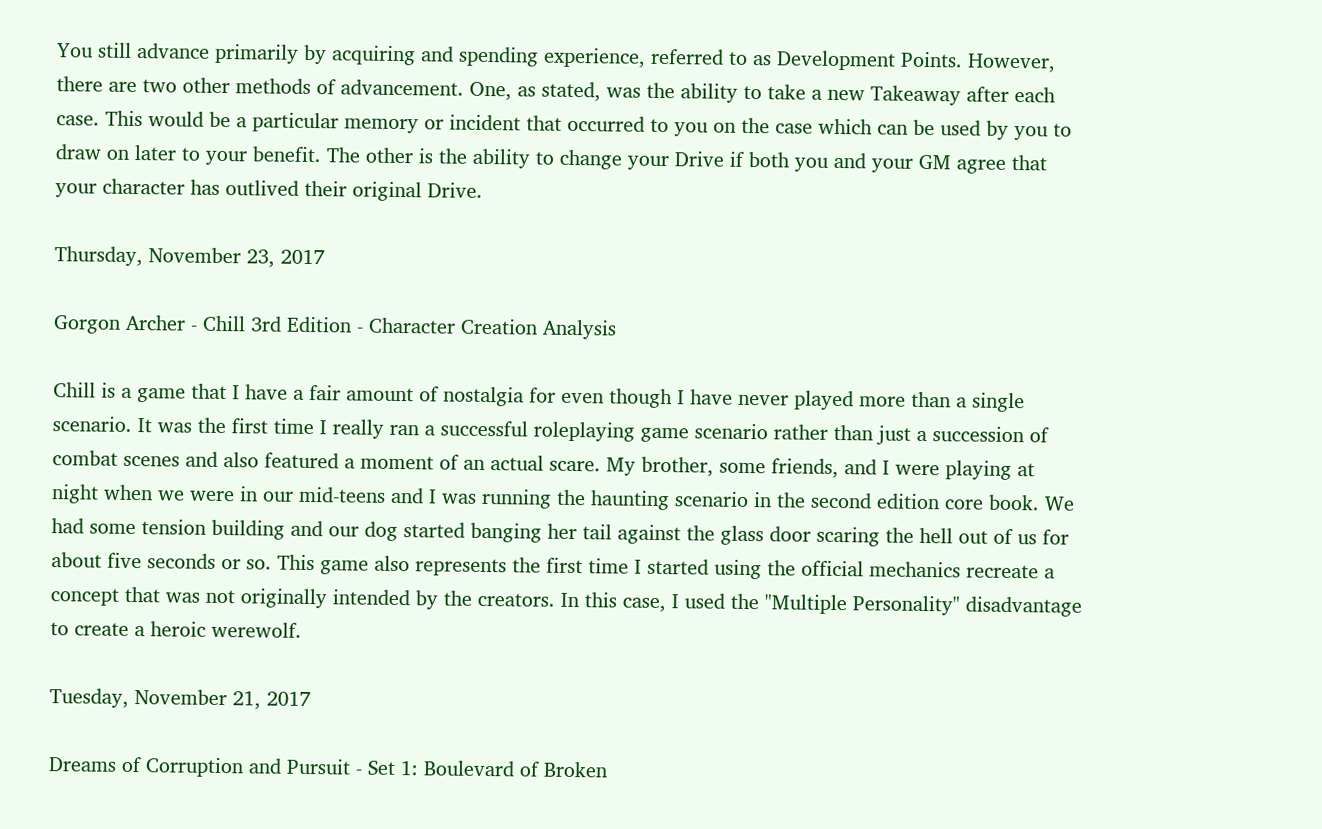You still advance primarily by acquiring and spending experience, referred to as Development Points. However, there are two other methods of advancement. One, as stated, was the ability to take a new Takeaway after each case. This would be a particular memory or incident that occurred to you on the case which can be used by you to draw on later to your benefit. The other is the ability to change your Drive if both you and your GM agree that your character has outlived their original Drive.

Thursday, November 23, 2017

Gorgon Archer - Chill 3rd Edition - Character Creation Analysis

Chill is a game that I have a fair amount of nostalgia for even though I have never played more than a single scenario. It was the first time I really ran a successful roleplaying game scenario rather than just a succession of combat scenes and also featured a moment of an actual scare. My brother, some friends, and I were playing at night when we were in our mid-teens and I was running the haunting scenario in the second edition core book. We had some tension building and our dog started banging her tail against the glass door scaring the hell out of us for about five seconds or so. This game also represents the first time I started using the official mechanics recreate a concept that was not originally intended by the creators. In this case, I used the "Multiple Personality" disadvantage to create a heroic werewolf.

Tuesday, November 21, 2017

Dreams of Corruption and Pursuit - Set 1: Boulevard of Broken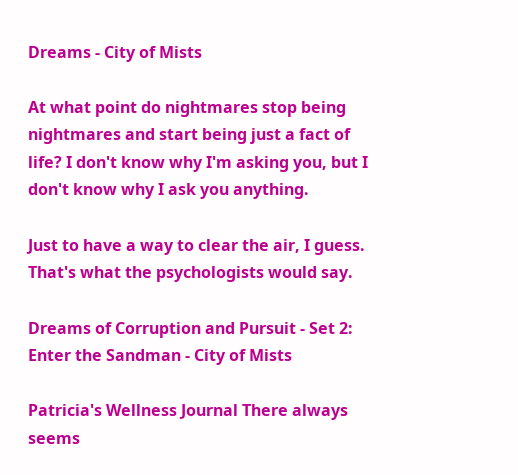Dreams - City of Mists

At what point do nightmares stop being nightmares and start being just a fact of life? I don't know why I'm asking you, but I don't know why I ask you anything.

Just to have a way to clear the air, I guess. That's what the psychologists would say.

Dreams of Corruption and Pursuit - Set 2: Enter the Sandman - City of Mists

Patricia's Wellness Journal There always seems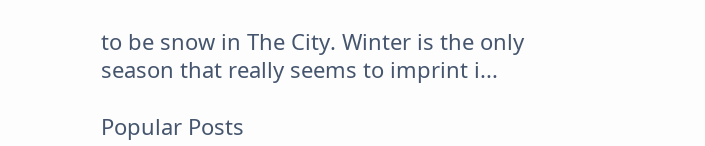to be snow in The City. Winter is the only season that really seems to imprint i...

Popular Posts